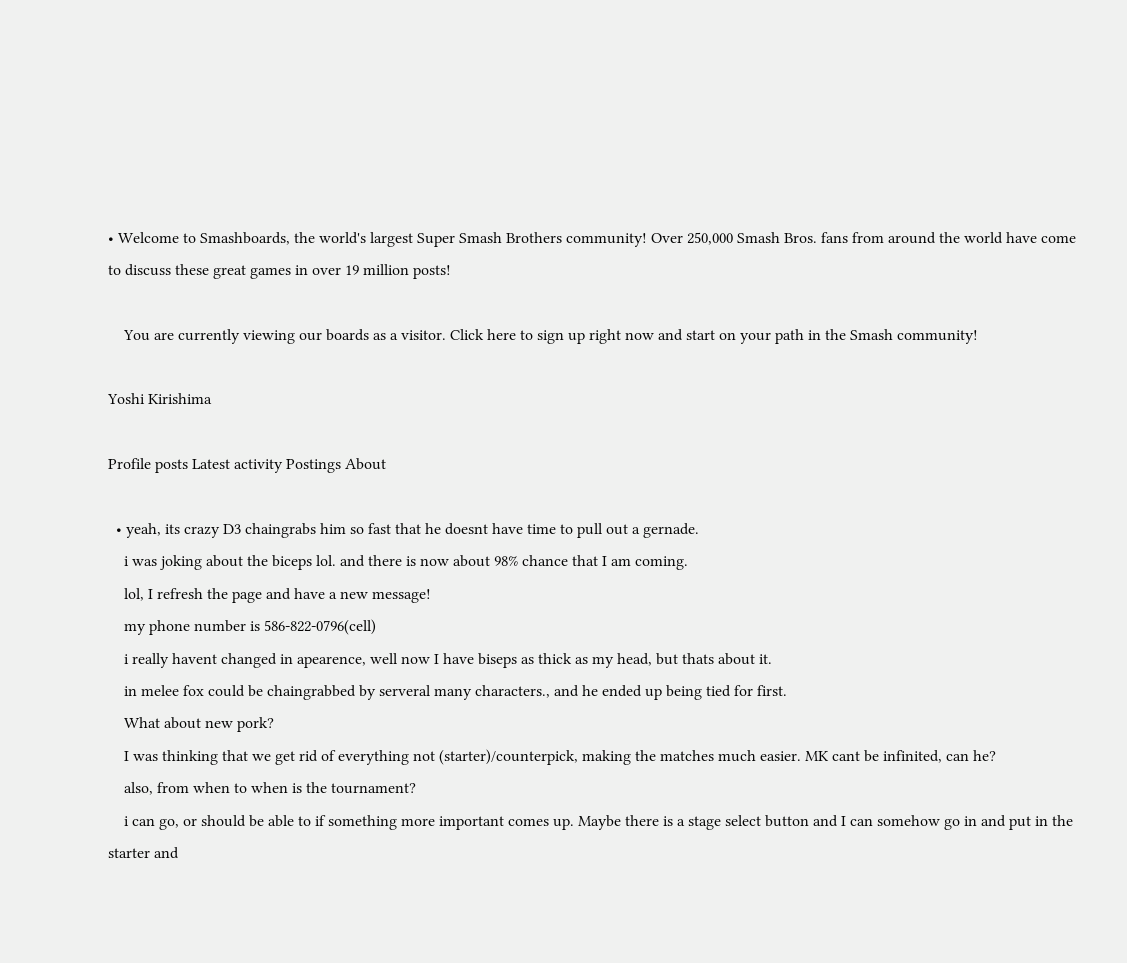• Welcome to Smashboards, the world's largest Super Smash Brothers community! Over 250,000 Smash Bros. fans from around the world have come to discuss these great games in over 19 million posts!

    You are currently viewing our boards as a visitor. Click here to sign up right now and start on your path in the Smash community!

Yoshi Kirishima

Profile posts Latest activity Postings About

  • yeah, its crazy D3 chaingrabs him so fast that he doesnt have time to pull out a gernade.
    i was joking about the biceps lol. and there is now about 98% chance that I am coming.
    lol, I refresh the page and have a new message!
    my phone number is 586-822-0796(cell)
    i really havent changed in apearence, well now I have biseps as thick as my head, but thats about it.
    in melee fox could be chaingrabbed by serveral many characters., and he ended up being tied for first.
    What about new pork?
    I was thinking that we get rid of everything not (starter)/counterpick, making the matches much easier. MK cant be infinited, can he?
    also, from when to when is the tournament?
    i can go, or should be able to if something more important comes up. Maybe there is a stage select button and I can somehow go in and put in the starter and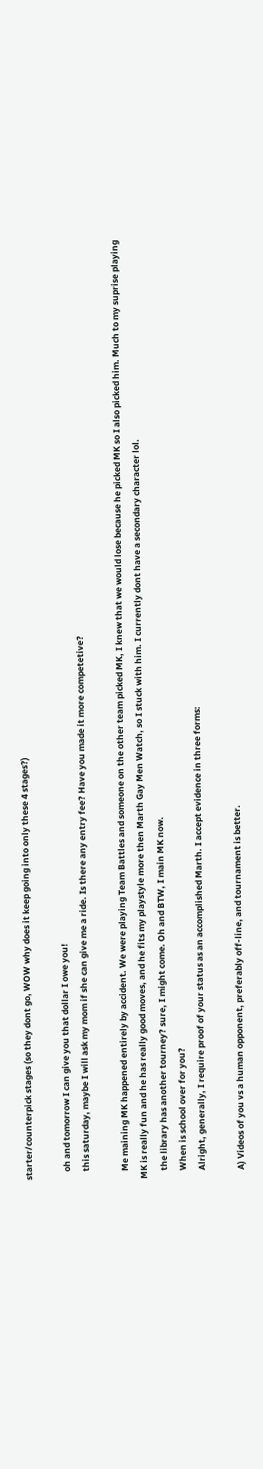starter/counterpick stages (so they dont go, WOW why does it keep going into only these 4 stages?)

    oh and tomorrow I can give you that dollar I owe you!
    this saturday, maybe I will ask my mom if she can give me a ride. Is there any entry fee? Have you made it more competetive?

    Me maining MK happened entirely by accident. We were playing Team Battles and someone on the other team picked MK, I knew that we would lose because he picked MK so I also picked him. Much to my suprise playing MK is really fun and he has really good moves, and he fits my playstyle more then Marth Gay Men Watch, so I stuck with him. I currently dont have a secondary character lol.
    the library has another tourney? sure, I might come. Oh and BTW, I main MK now.
    When is school over for you?
    Alright, generally, I require proof of your status as an accomplished Marth. I accept evidence in three forms:

    A) Videos of you vs a human opponent, preferably off-line, and tournament is better.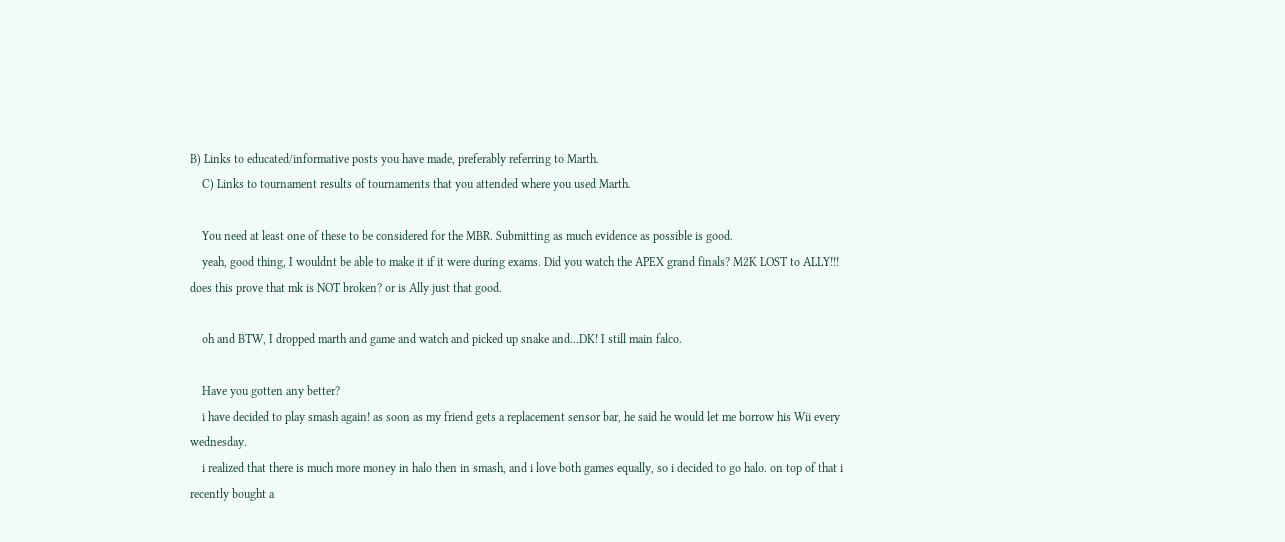B) Links to educated/informative posts you have made, preferably referring to Marth.
    C) Links to tournament results of tournaments that you attended where you used Marth.

    You need at least one of these to be considered for the MBR. Submitting as much evidence as possible is good.
    yeah, good thing, I wouldnt be able to make it if it were during exams. Did you watch the APEX grand finals? M2K LOST to ALLY!!! does this prove that mk is NOT broken? or is Ally just that good.

    oh and BTW, I dropped marth and game and watch and picked up snake and...DK! I still main falco.

    Have you gotten any better?
    i have decided to play smash again! as soon as my friend gets a replacement sensor bar, he said he would let me borrow his Wii every wednesday.
    i realized that there is much more money in halo then in smash, and i love both games equally, so i decided to go halo. on top of that i recently bought a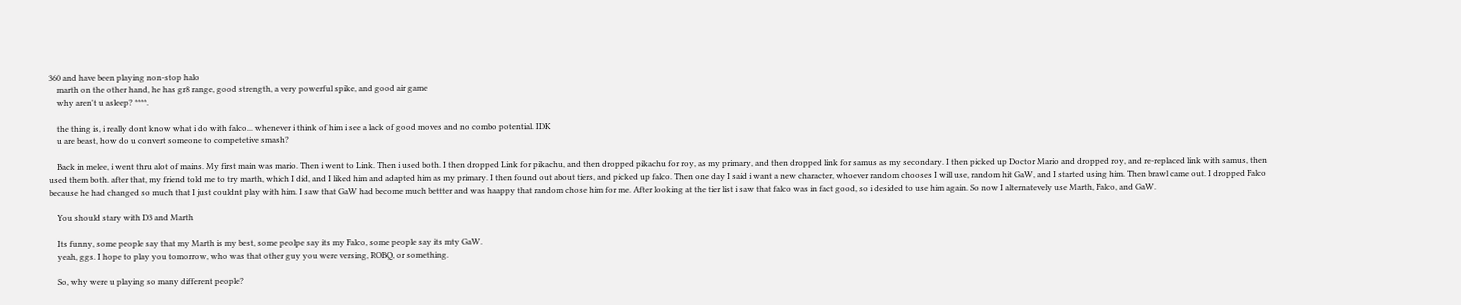360 and have been playing non-stop halo
    marth on the other hand, he has gr8 range, good strength, a very powerful spike, and good air game
    why aren't u asleep? ****.

    the thing is, i really dont know what i do with falco... whenever i think of him i see a lack of good moves and no combo potential. IDK
    u are beast, how do u convert someone to competetive smash?

    Back in melee, i went thru alot of mains. My first main was mario. Then i went to Link. Then i used both. I then dropped Link for pikachu, and then dropped pikachu for roy, as my primary, and then dropped link for samus as my secondary. I then picked up Doctor Mario and dropped roy, and re-replaced link with samus, then used them both. after that, my friend told me to try marth, which I did, and I liked him and adapted him as my primary. I then found out about tiers, and picked up falco. Then one day I said i want a new character, whoever random chooses I will use, random hit GaW, and I started using him. Then brawl came out. I dropped Falco because he had changed so much that I just couldnt play with him. I saw that GaW had become much bettter and was haappy that random chose him for me. After looking at the tier list i saw that falco was in fact good, so i desided to use him again. So now I alternatevely use Marth, Falco, and GaW.

    You should stary with D3 and Marth

    Its funny, some people say that my Marth is my best, some peolpe say its my Falco, some people say its mty GaW.
    yeah, ggs. I hope to play you tomorrow, who was that other guy you were versing, ROBQ, or something.

    So, why were u playing so many different people?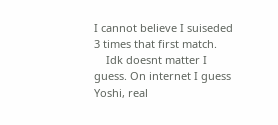I cannot believe I suiseded 3 times that first match.
    Idk doesnt matter I guess. On internet I guess Yoshi, real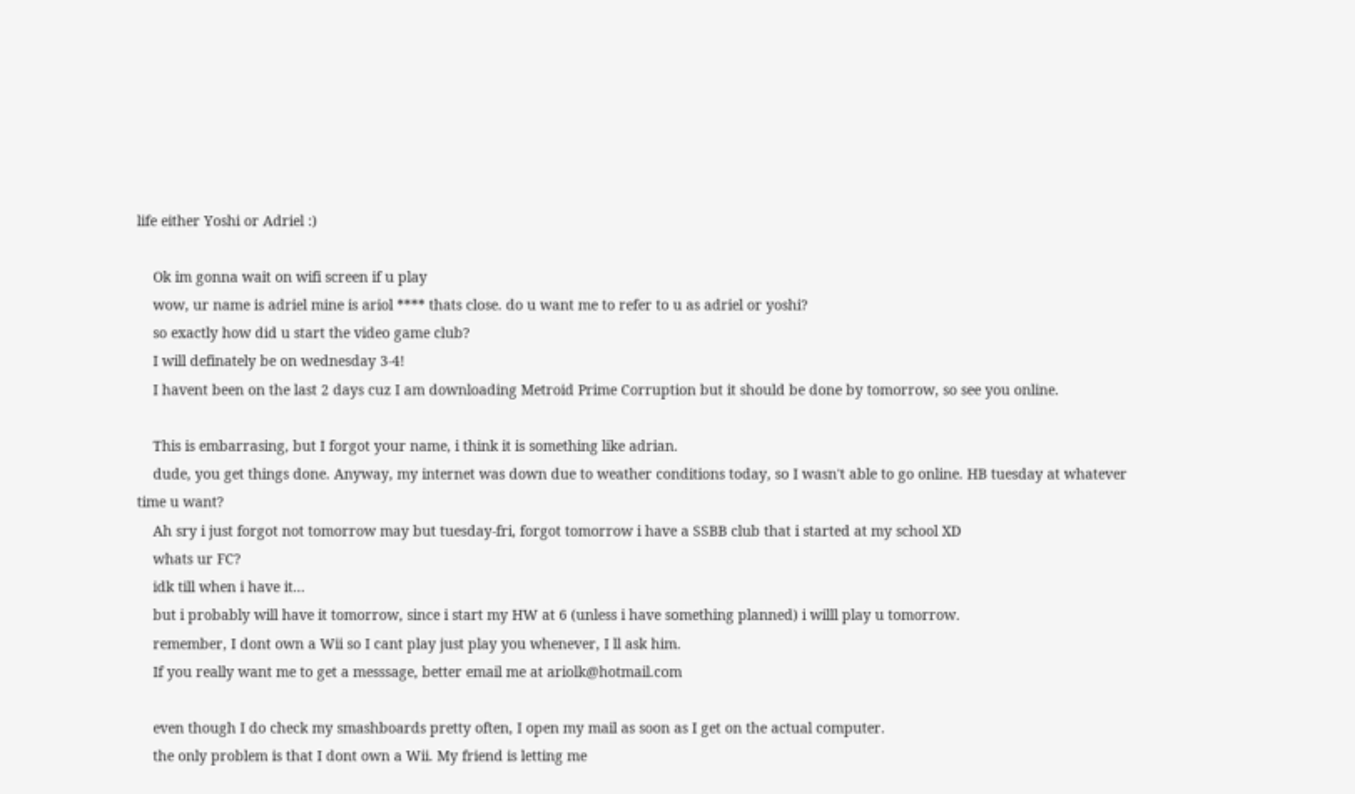life either Yoshi or Adriel :)

    Ok im gonna wait on wifi screen if u play
    wow, ur name is adriel mine is ariol **** thats close. do u want me to refer to u as adriel or yoshi?
    so exactly how did u start the video game club?
    I will definately be on wednesday 3-4!
    I havent been on the last 2 days cuz I am downloading Metroid Prime Corruption but it should be done by tomorrow, so see you online.

    This is embarrasing, but I forgot your name, i think it is something like adrian.
    dude, you get things done. Anyway, my internet was down due to weather conditions today, so I wasn't able to go online. HB tuesday at whatever time u want?
    Ah sry i just forgot not tomorrow may but tuesday-fri, forgot tomorrow i have a SSBB club that i started at my school XD
    whats ur FC?
    idk till when i have it...
    but i probably will have it tomorrow, since i start my HW at 6 (unless i have something planned) i willl play u tomorrow.
    remember, I dont own a Wii so I cant play just play you whenever, I ll ask him.
    If you really want me to get a messsage, better email me at ariolk@hotmail.com

    even though I do check my smashboards pretty often, I open my mail as soon as I get on the actual computer.
    the only problem is that I dont own a Wii. My friend is letting me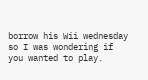borrow his Wii wednesday so I was wondering if you wanted to play.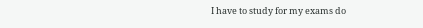I have to study for my exams do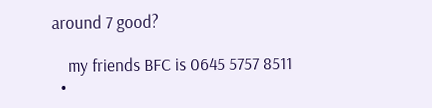around 7 good?

    my friends BFC is 0645 5757 8511
  •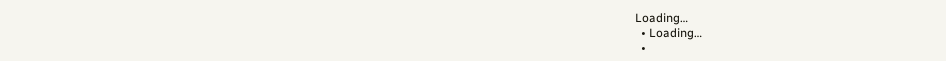Loading…
  • Loading…
  •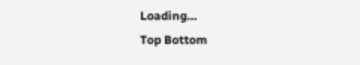Loading…
Top Bottom